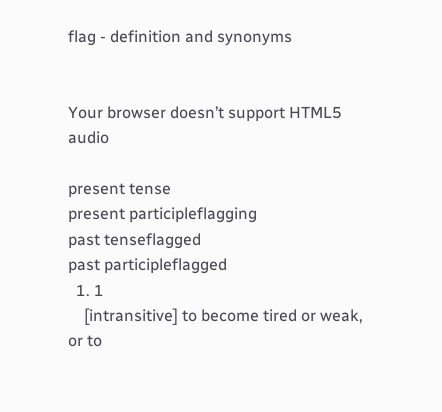flag - definition and synonyms


Your browser doesn’t support HTML5 audio

present tense
present participleflagging
past tenseflagged
past participleflagged
  1. 1
    [intransitive] to become tired or weak, or to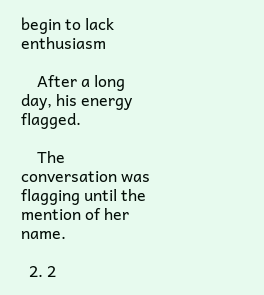begin to lack enthusiasm

    After a long day, his energy flagged.

    The conversation was flagging until the mention of her name.

  2. 2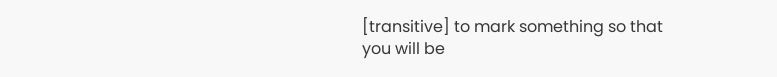[transitive] to mark something so that you will be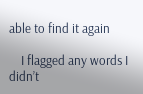able to find it again

    I flagged any words I didn’t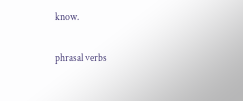know.

phrasal verbs